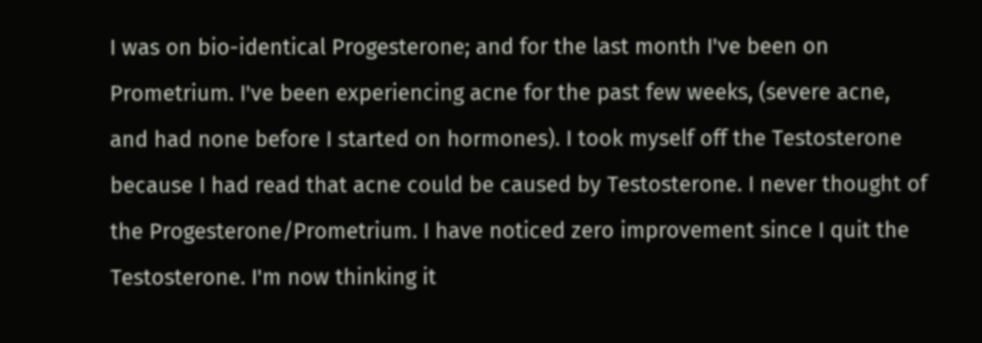I was on bio-identical Progesterone; and for the last month I've been on Prometrium. I've been experiencing acne for the past few weeks, (severe acne, and had none before I started on hormones). I took myself off the Testosterone because I had read that acne could be caused by Testosterone. I never thought of the Progesterone/Prometrium. I have noticed zero improvement since I quit the Testosterone. I'm now thinking it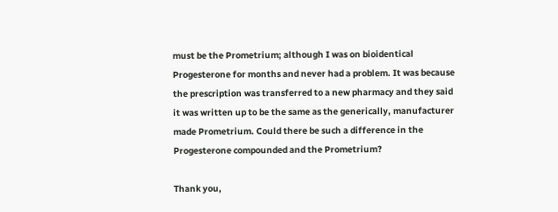must be the Prometrium; although I was on bioidentical Progesterone for months and never had a problem. It was because the prescription was transferred to a new pharmacy and they said it was written up to be the same as the generically, manufacturer made Prometrium. Could there be such a difference in the Progesterone compounded and the Prometrium?

Thank you,